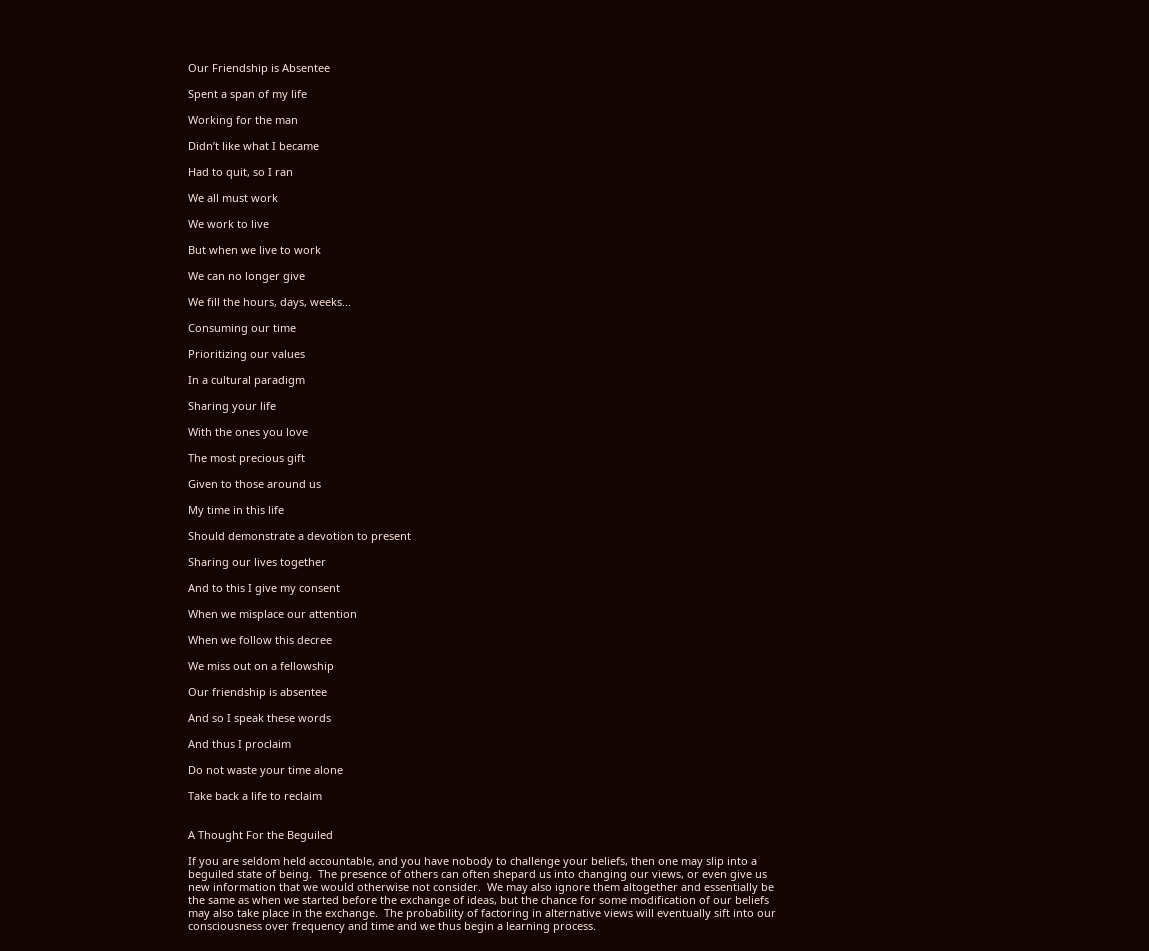Our Friendship is Absentee

Spent a span of my life

Working for the man

Didn’t like what I became

Had to quit, so I ran

We all must work

We work to live

But when we live to work

We can no longer give

We fill the hours, days, weeks…

Consuming our time

Prioritizing our values

In a cultural paradigm

Sharing your life

With the ones you love

The most precious gift

Given to those around us

My time in this life

Should demonstrate a devotion to present

Sharing our lives together

And to this I give my consent

When we misplace our attention

When we follow this decree

We miss out on a fellowship

Our friendship is absentee

And so I speak these words

And thus I proclaim

Do not waste your time alone

Take back a life to reclaim


A Thought For the Beguiled

If you are seldom held accountable, and you have nobody to challenge your beliefs, then one may slip into a beguiled state of being.  The presence of others can often shepard us into changing our views, or even give us new information that we would otherwise not consider.  We may also ignore them altogether and essentially be the same as when we started before the exchange of ideas, but the chance for some modification of our beliefs may also take place in the exchange.  The probability of factoring in alternative views will eventually sift into our consciousness over frequency and time and we thus begin a learning process.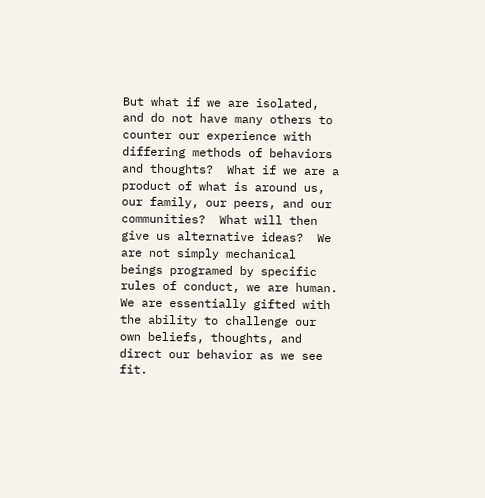But what if we are isolated, and do not have many others to counter our experience with differing methods of behaviors and thoughts?  What if we are a product of what is around us, our family, our peers, and our communities?  What will then give us alternative ideas?  We are not simply mechanical beings programed by specific rules of conduct, we are human.  We are essentially gifted with the ability to challenge our own beliefs, thoughts, and direct our behavior as we see fit.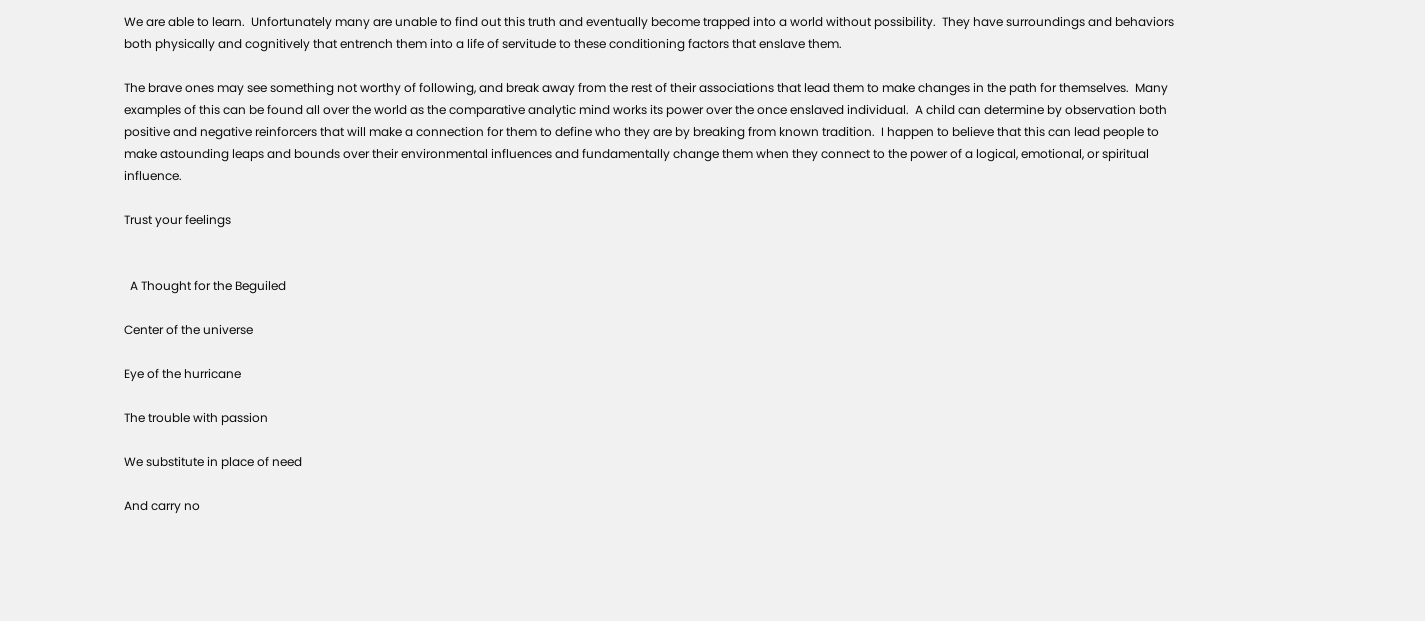We are able to learn.  Unfortunately many are unable to find out this truth and eventually become trapped into a world without possibility.  They have surroundings and behaviors both physically and cognitively that entrench them into a life of servitude to these conditioning factors that enslave them.

The brave ones may see something not worthy of following, and break away from the rest of their associations that lead them to make changes in the path for themselves.  Many examples of this can be found all over the world as the comparative analytic mind works its power over the once enslaved individual.  A child can determine by observation both positive and negative reinforcers that will make a connection for them to define who they are by breaking from known tradition.  I happen to believe that this can lead people to make astounding leaps and bounds over their environmental influences and fundamentally change them when they connect to the power of a logical, emotional, or spiritual influence.

Trust your feelings


  A Thought for the Beguiled

Center of the universe

Eye of the hurricane

The trouble with passion

We substitute in place of need

And carry no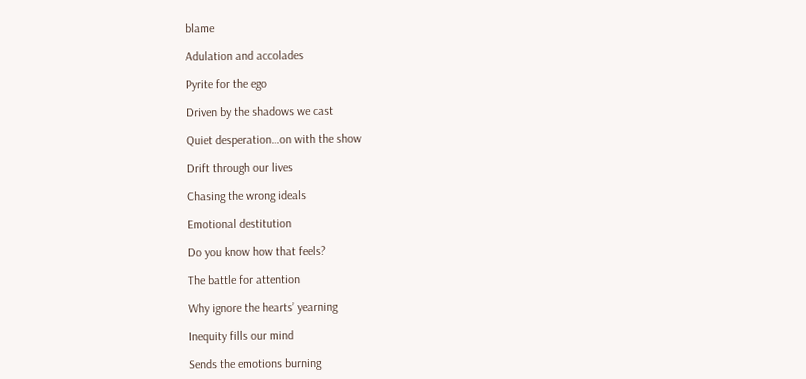blame

Adulation and accolades

Pyrite for the ego

Driven by the shadows we cast

Quiet desperation…on with the show

Drift through our lives

Chasing the wrong ideals

Emotional destitution

Do you know how that feels?

The battle for attention

Why ignore the hearts’ yearning

Inequity fills our mind

Sends the emotions burning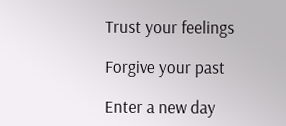Trust your feelings

Forgive your past

Enter a new day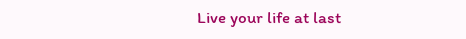Live your life at last